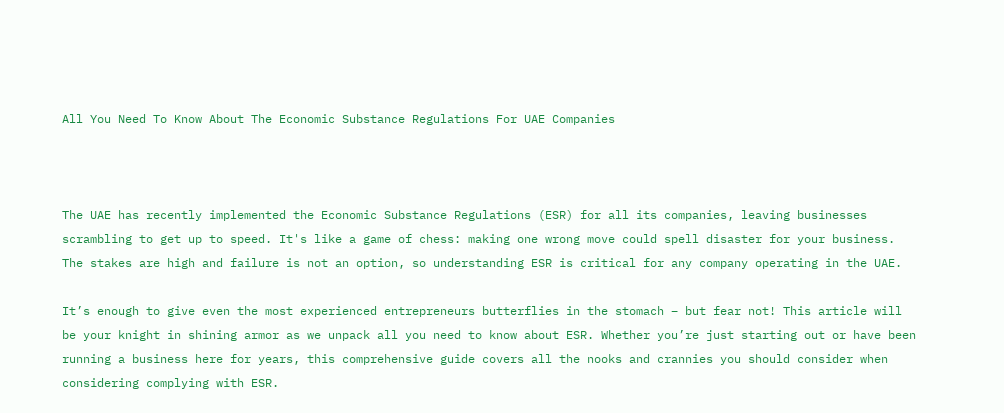All You Need To Know About The Economic Substance Regulations For UAE Companies



The UAE has recently implemented the Economic Substance Regulations (ESR) for all its companies, leaving businesses scrambling to get up to speed. It's like a game of chess: making one wrong move could spell disaster for your business. The stakes are high and failure is not an option, so understanding ESR is critical for any company operating in the UAE.

It’s enough to give even the most experienced entrepreneurs butterflies in the stomach – but fear not! This article will be your knight in shining armor as we unpack all you need to know about ESR. Whether you’re just starting out or have been running a business here for years, this comprehensive guide covers all the nooks and crannies you should consider when considering complying with ESR.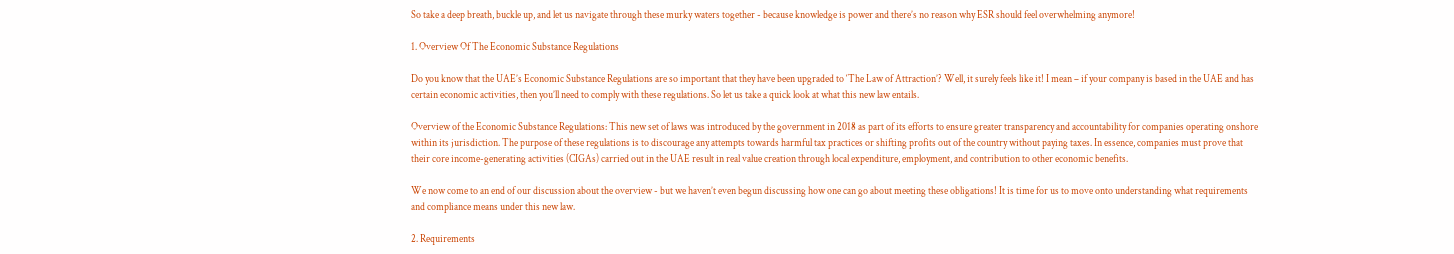So take a deep breath, buckle up, and let us navigate through these murky waters together - because knowledge is power and there’s no reason why ESR should feel overwhelming anymore!

1. Overview Of The Economic Substance Regulations

Do you know that the UAE’s Economic Substance Regulations are so important that they have been upgraded to ‘The Law of Attraction’? Well, it surely feels like it! I mean – if your company is based in the UAE and has certain economic activities, then you’ll need to comply with these regulations. So let us take a quick look at what this new law entails.

Overview of the Economic Substance Regulations: This new set of laws was introduced by the government in 2018 as part of its efforts to ensure greater transparency and accountability for companies operating onshore within its jurisdiction. The purpose of these regulations is to discourage any attempts towards harmful tax practices or shifting profits out of the country without paying taxes. In essence, companies must prove that their core income-generating activities (CIGAs) carried out in the UAE result in real value creation through local expenditure, employment, and contribution to other economic benefits.

We now come to an end of our discussion about the overview - but we haven’t even begun discussing how one can go about meeting these obligations! It is time for us to move onto understanding what requirements and compliance means under this new law.

2. Requirements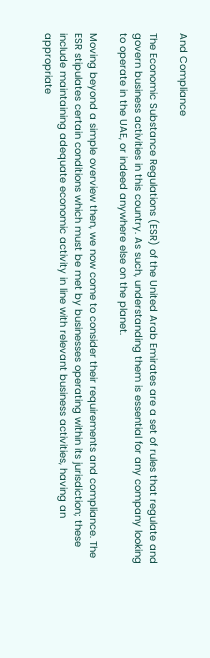And Compliance

The Economic Substance Regulations (ESR) of the United Arab Emirates are a set of rules that regulate and govern business activities in this country. As such, understanding them is essential for any company looking to operate in the UAE, or indeed anywhere else on the planet.

Moving beyond a simple overview then, we now come to consider their requirements and compliance. The ESR stipulates certain conditions which must be met by businesses operating within its jurisdiction; these include maintaining adequate economic activity in line with relevant business activities, having an appropriate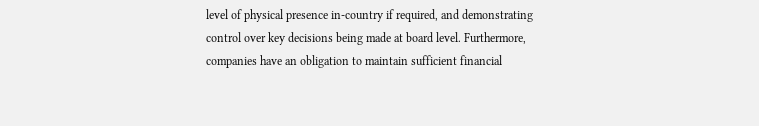level of physical presence in-country if required, and demonstrating control over key decisions being made at board level. Furthermore, companies have an obligation to maintain sufficient financial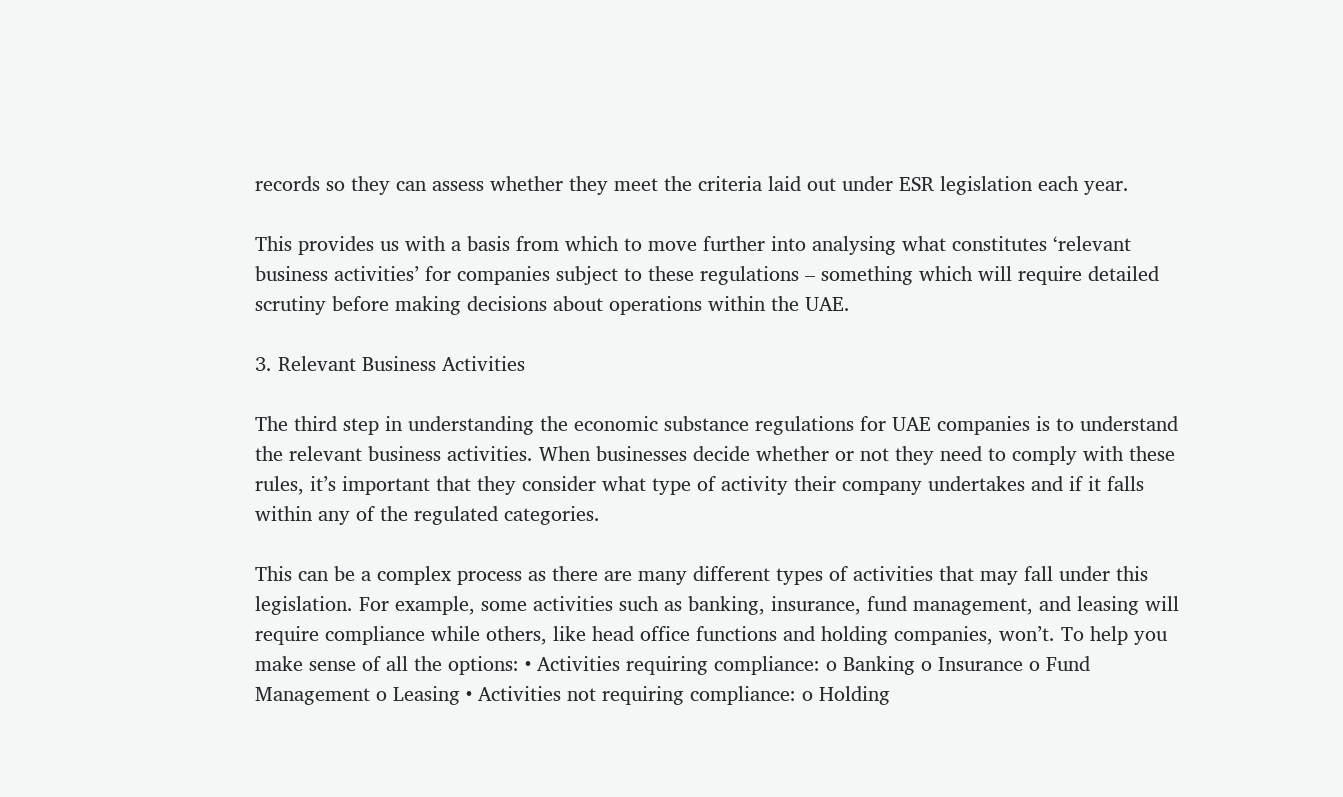records so they can assess whether they meet the criteria laid out under ESR legislation each year.

This provides us with a basis from which to move further into analysing what constitutes ‘relevant business activities’ for companies subject to these regulations – something which will require detailed scrutiny before making decisions about operations within the UAE.

3. Relevant Business Activities

The third step in understanding the economic substance regulations for UAE companies is to understand the relevant business activities. When businesses decide whether or not they need to comply with these rules, it’s important that they consider what type of activity their company undertakes and if it falls within any of the regulated categories.

This can be a complex process as there are many different types of activities that may fall under this legislation. For example, some activities such as banking, insurance, fund management, and leasing will require compliance while others, like head office functions and holding companies, won’t. To help you make sense of all the options: • Activities requiring compliance: o Banking o Insurance o Fund Management o Leasing • Activities not requiring compliance: o Holding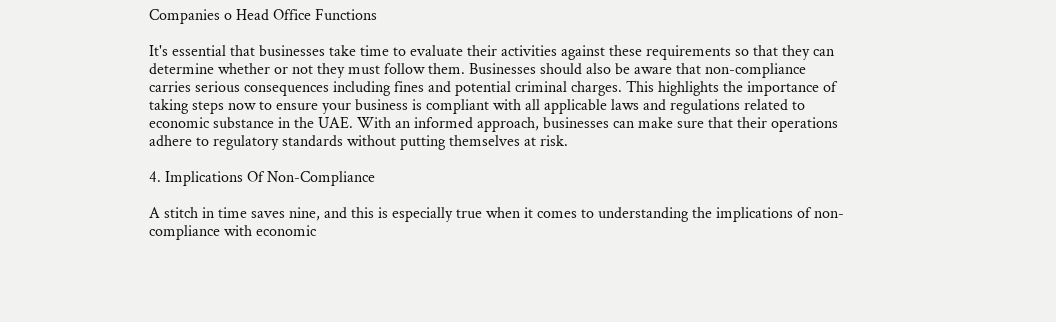Companies o Head Office Functions

It's essential that businesses take time to evaluate their activities against these requirements so that they can determine whether or not they must follow them. Businesses should also be aware that non-compliance carries serious consequences including fines and potential criminal charges. This highlights the importance of taking steps now to ensure your business is compliant with all applicable laws and regulations related to economic substance in the UAE. With an informed approach, businesses can make sure that their operations adhere to regulatory standards without putting themselves at risk.

4. Implications Of Non-Compliance

A stitch in time saves nine, and this is especially true when it comes to understanding the implications of non-compliance with economic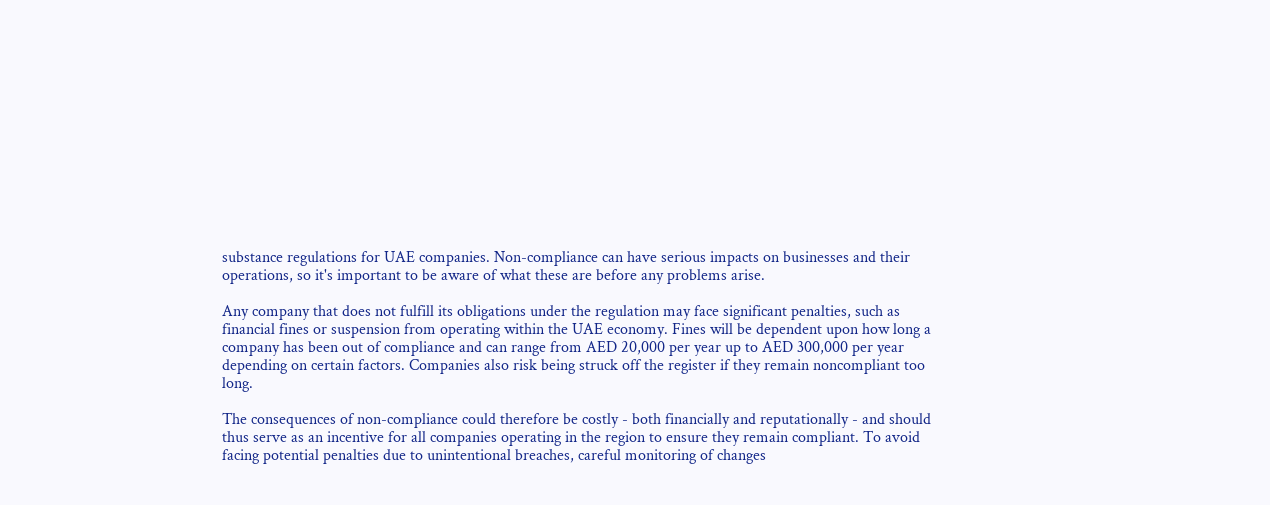substance regulations for UAE companies. Non-compliance can have serious impacts on businesses and their operations, so it's important to be aware of what these are before any problems arise.

Any company that does not fulfill its obligations under the regulation may face significant penalties, such as financial fines or suspension from operating within the UAE economy. Fines will be dependent upon how long a company has been out of compliance and can range from AED 20,000 per year up to AED 300,000 per year depending on certain factors. Companies also risk being struck off the register if they remain noncompliant too long.

The consequences of non-compliance could therefore be costly - both financially and reputationally - and should thus serve as an incentive for all companies operating in the region to ensure they remain compliant. To avoid facing potential penalties due to unintentional breaches, careful monitoring of changes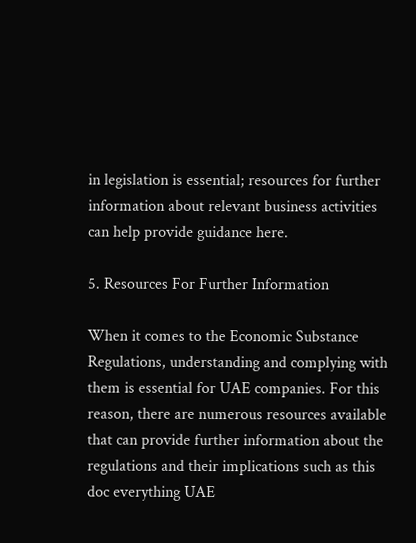in legislation is essential; resources for further information about relevant business activities can help provide guidance here.

5. Resources For Further Information

When it comes to the Economic Substance Regulations, understanding and complying with them is essential for UAE companies. For this reason, there are numerous resources available that can provide further information about the regulations and their implications such as this doc everything UAE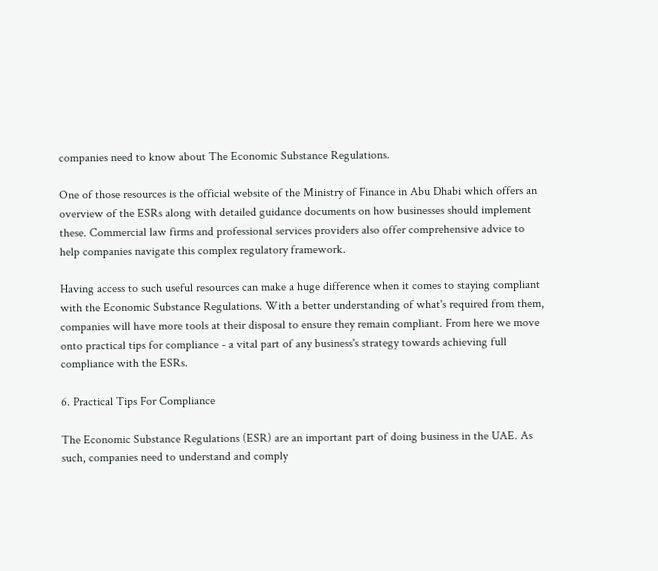companies need to know about The Economic Substance Regulations.

One of those resources is the official website of the Ministry of Finance in Abu Dhabi which offers an overview of the ESRs along with detailed guidance documents on how businesses should implement these. Commercial law firms and professional services providers also offer comprehensive advice to help companies navigate this complex regulatory framework.

Having access to such useful resources can make a huge difference when it comes to staying compliant with the Economic Substance Regulations. With a better understanding of what's required from them, companies will have more tools at their disposal to ensure they remain compliant. From here we move onto practical tips for compliance - a vital part of any business's strategy towards achieving full compliance with the ESRs.

6. Practical Tips For Compliance

The Economic Substance Regulations (ESR) are an important part of doing business in the UAE. As such, companies need to understand and comply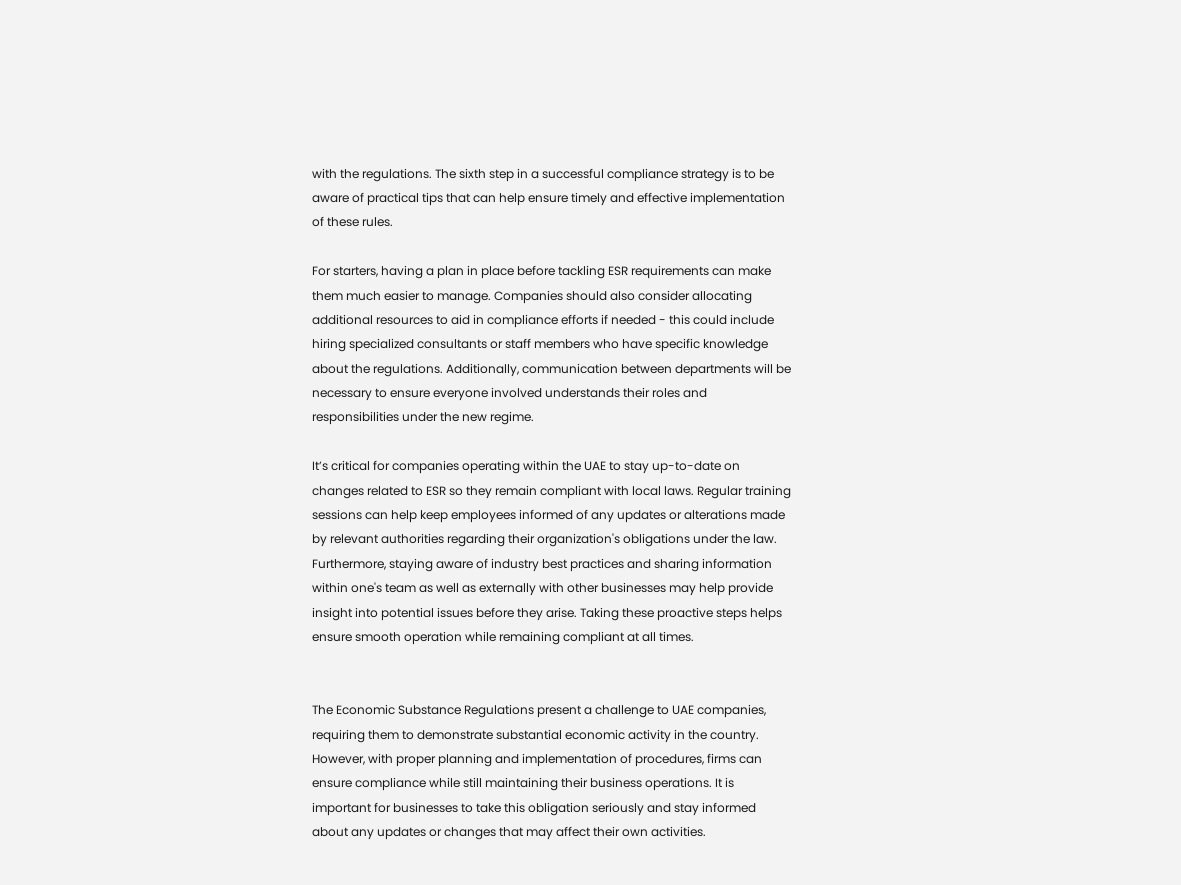with the regulations. The sixth step in a successful compliance strategy is to be aware of practical tips that can help ensure timely and effective implementation of these rules.

For starters, having a plan in place before tackling ESR requirements can make them much easier to manage. Companies should also consider allocating additional resources to aid in compliance efforts if needed - this could include hiring specialized consultants or staff members who have specific knowledge about the regulations. Additionally, communication between departments will be necessary to ensure everyone involved understands their roles and responsibilities under the new regime.

It’s critical for companies operating within the UAE to stay up-to-date on changes related to ESR so they remain compliant with local laws. Regular training sessions can help keep employees informed of any updates or alterations made by relevant authorities regarding their organization's obligations under the law. Furthermore, staying aware of industry best practices and sharing information within one's team as well as externally with other businesses may help provide insight into potential issues before they arise. Taking these proactive steps helps ensure smooth operation while remaining compliant at all times.


The Economic Substance Regulations present a challenge to UAE companies, requiring them to demonstrate substantial economic activity in the country. However, with proper planning and implementation of procedures, firms can ensure compliance while still maintaining their business operations. It is important for businesses to take this obligation seriously and stay informed about any updates or changes that may affect their own activities.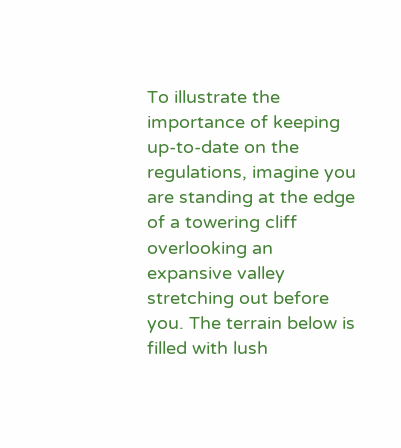To illustrate the importance of keeping up-to-date on the regulations, imagine you are standing at the edge of a towering cliff overlooking an expansive valley stretching out before you. The terrain below is filled with lush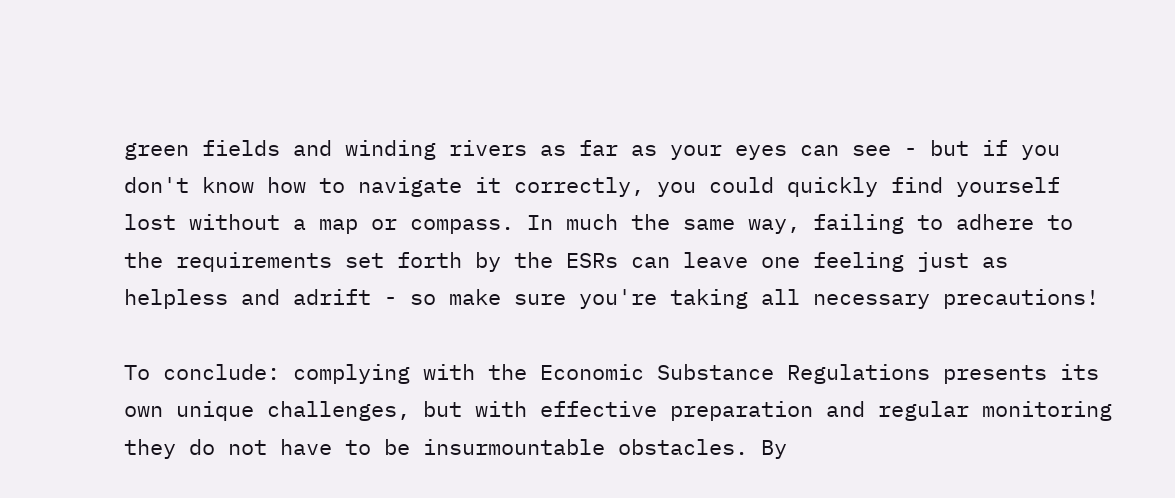green fields and winding rivers as far as your eyes can see - but if you don't know how to navigate it correctly, you could quickly find yourself lost without a map or compass. In much the same way, failing to adhere to the requirements set forth by the ESRs can leave one feeling just as helpless and adrift - so make sure you're taking all necessary precautions!

To conclude: complying with the Economic Substance Regulations presents its own unique challenges, but with effective preparation and regular monitoring they do not have to be insurmountable obstacles. By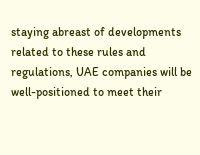staying abreast of developments related to these rules and regulations, UAE companies will be well-positioned to meet their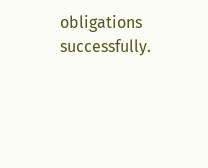obligations successfully.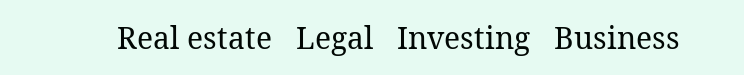Real estate   Legal   Investing   Business